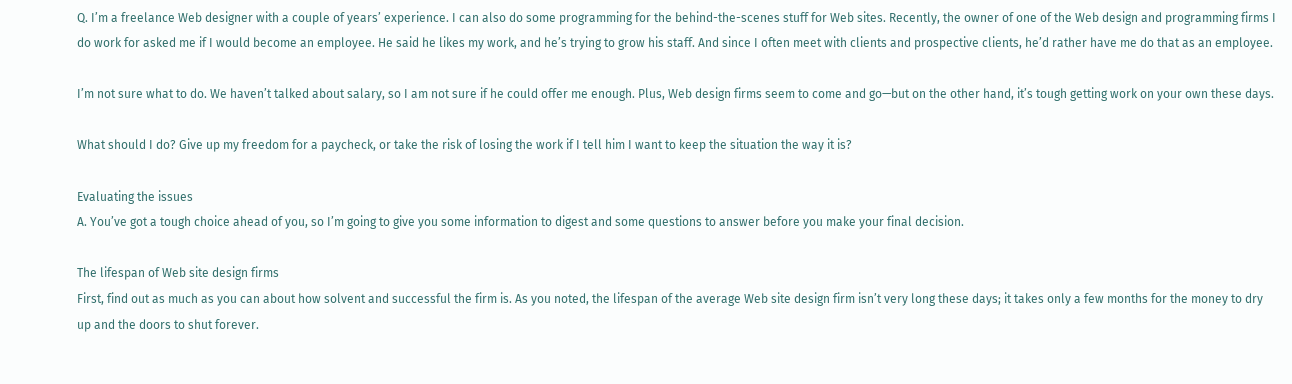Q. I’m a freelance Web designer with a couple of years’ experience. I can also do some programming for the behind-the-scenes stuff for Web sites. Recently, the owner of one of the Web design and programming firms I do work for asked me if I would become an employee. He said he likes my work, and he’s trying to grow his staff. And since I often meet with clients and prospective clients, he’d rather have me do that as an employee.

I’m not sure what to do. We haven’t talked about salary, so I am not sure if he could offer me enough. Plus, Web design firms seem to come and go—but on the other hand, it’s tough getting work on your own these days.

What should I do? Give up my freedom for a paycheck, or take the risk of losing the work if I tell him I want to keep the situation the way it is?

Evaluating the issues
A. You’ve got a tough choice ahead of you, so I’m going to give you some information to digest and some questions to answer before you make your final decision.

The lifespan of Web site design firms
First, find out as much as you can about how solvent and successful the firm is. As you noted, the lifespan of the average Web site design firm isn’t very long these days; it takes only a few months for the money to dry up and the doors to shut forever.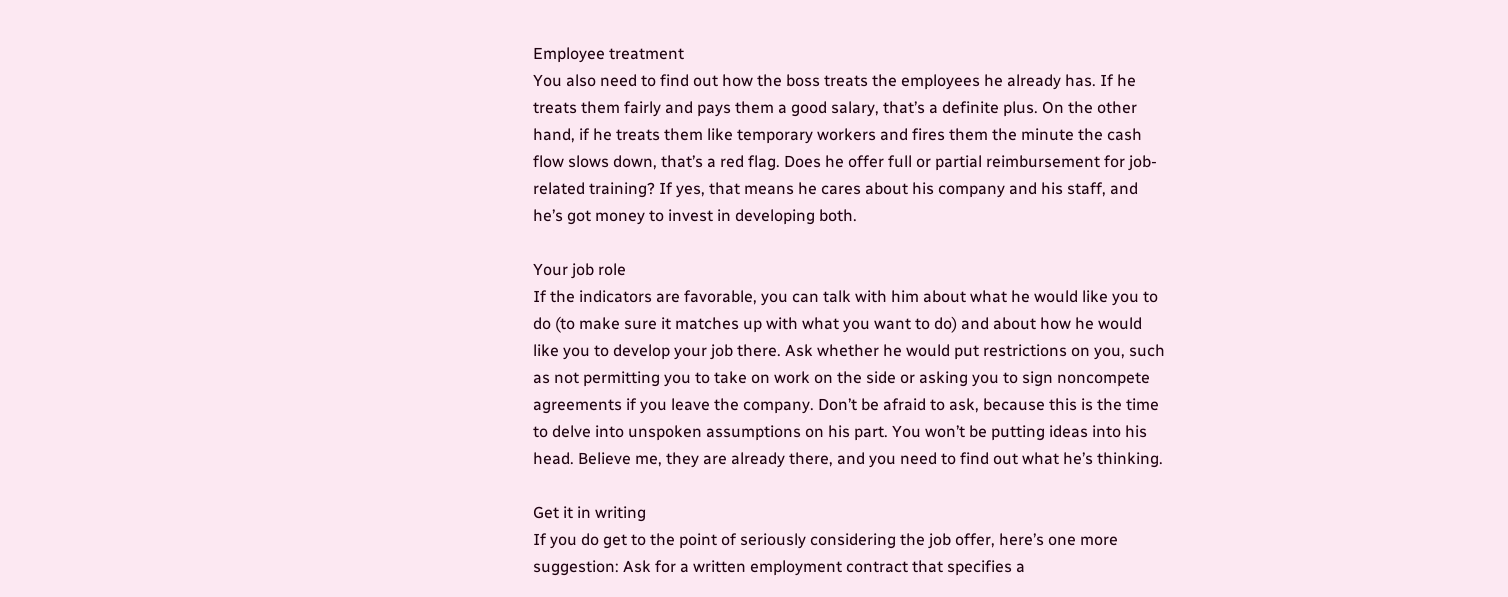Employee treatment
You also need to find out how the boss treats the employees he already has. If he treats them fairly and pays them a good salary, that’s a definite plus. On the other hand, if he treats them like temporary workers and fires them the minute the cash flow slows down, that’s a red flag. Does he offer full or partial reimbursement for job-related training? If yes, that means he cares about his company and his staff, and he’s got money to invest in developing both.

Your job role
If the indicators are favorable, you can talk with him about what he would like you to do (to make sure it matches up with what you want to do) and about how he would like you to develop your job there. Ask whether he would put restrictions on you, such as not permitting you to take on work on the side or asking you to sign noncompete agreements if you leave the company. Don’t be afraid to ask, because this is the time to delve into unspoken assumptions on his part. You won’t be putting ideas into his head. Believe me, they are already there, and you need to find out what he’s thinking.

Get it in writing
If you do get to the point of seriously considering the job offer, here’s one more suggestion: Ask for a written employment contract that specifies a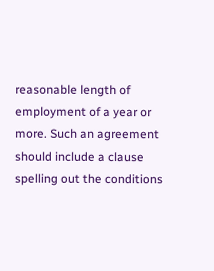reasonable length of employment of a year or more. Such an agreement should include a clause spelling out the conditions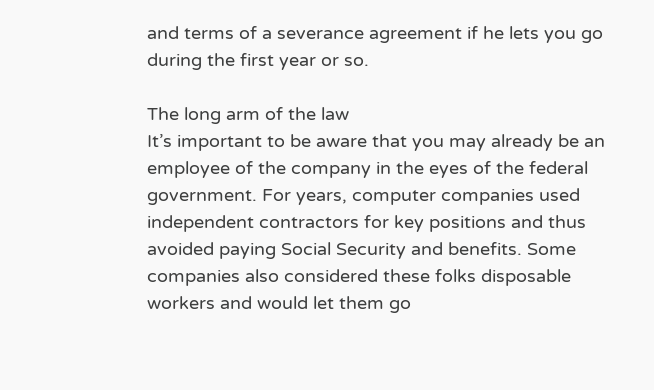and terms of a severance agreement if he lets you go during the first year or so.

The long arm of the law
It’s important to be aware that you may already be an employee of the company in the eyes of the federal government. For years, computer companies used independent contractors for key positions and thus avoided paying Social Security and benefits. Some companies also considered these folks disposable workers and would let them go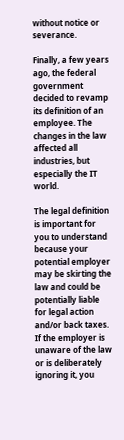without notice or severance.

Finally, a few years ago, the federal government decided to revamp its definition of an employee. The changes in the law affected all industries, but especially the IT world.

The legal definition is important for you to understand because your potential employer may be skirting the law and could be potentially liable for legal action and/or back taxes. If the employer is unaware of the law or is deliberately ignoring it, you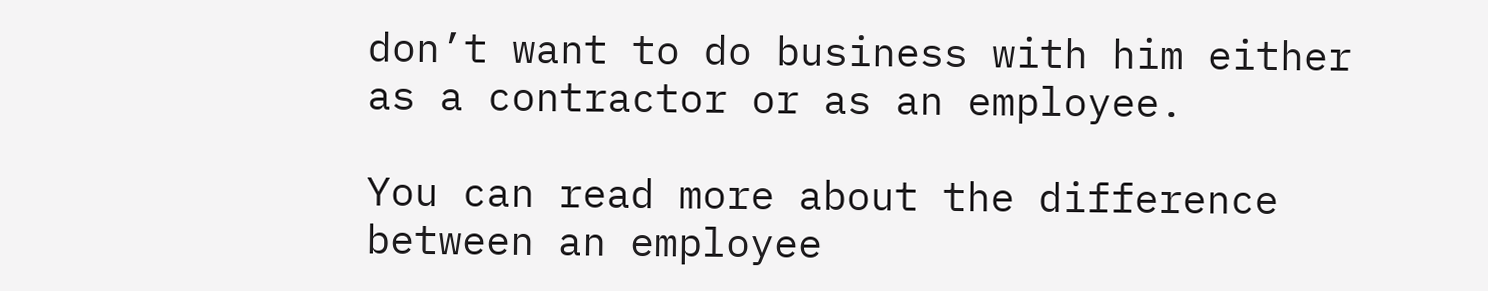don’t want to do business with him either as a contractor or as an employee.

You can read more about the difference between an employee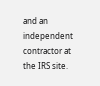and an independent contractor at the IRS site.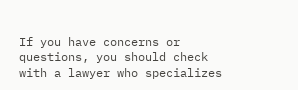If you have concerns or questions, you should check with a lawyer who specializes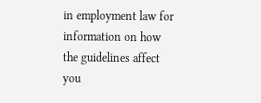in employment law for information on how the guidelines affect you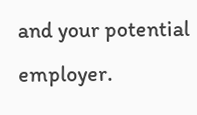and your potential employer.